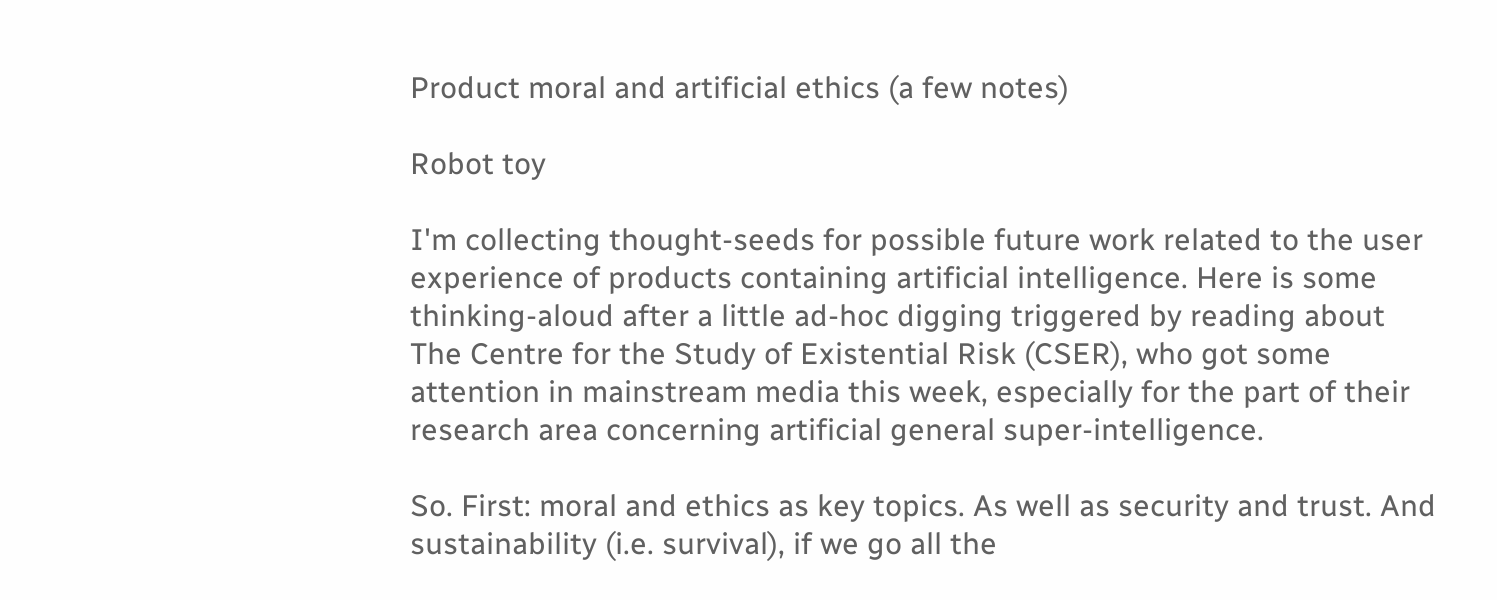Product moral and artificial ethics (a few notes)

Robot toy

I'm collecting thought-seeds for possible future work related to the user experience of products containing artificial intelligence. Here is some thinking-aloud after a little ad-hoc digging triggered by reading about The Centre for the Study of Existential Risk (CSER), who got some attention in mainstream media this week, especially for the part of their research area concerning artificial general super-intelligence.

So. First: moral and ethics as key topics. As well as security and trust. And sustainability (i.e. survival), if we go all the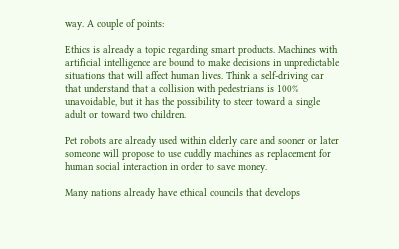way. A couple of points:

Ethics is already a topic regarding smart products. Machines with artificial intelligence are bound to make decisions in unpredictable situations that will affect human lives. Think a self-driving car that understand that a collision with pedestrians is 100% unavoidable, but it has the possibility to steer toward a single adult or toward two children.

Pet robots are already used within elderly care and sooner or later someone will propose to use cuddly machines as replacement for human social interaction in order to save money.

Many nations already have ethical councils that develops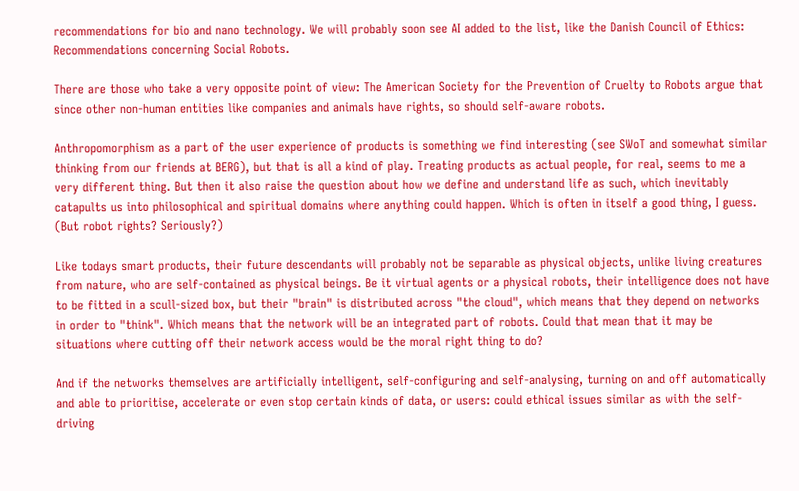recommendations for bio and nano technology. We will probably soon see AI added to the list, like the Danish Council of Ethics: Recommendations concerning Social Robots.

There are those who take a very opposite point of view: The American Society for the Prevention of Cruelty to Robots argue that since other non-human entities like companies and animals have rights, so should self-aware robots.

Anthropomorphism as a part of the user experience of products is something we find interesting (see SWoT and somewhat similar thinking from our friends at BERG), but that is all a kind of play. Treating products as actual people, for real, seems to me a very different thing. But then it also raise the question about how we define and understand life as such, which inevitably catapults us into philosophical and spiritual domains where anything could happen. Which is often in itself a good thing, I guess. (But robot rights? Seriously?)

Like todays smart products, their future descendants will probably not be separable as physical objects, unlike living creatures from nature, who are self-contained as physical beings. Be it virtual agents or a physical robots, their intelligence does not have to be fitted in a scull-sized box, but their "brain" is distributed across "the cloud", which means that they depend on networks in order to "think". Which means that the network will be an integrated part of robots. Could that mean that it may be situations where cutting off their network access would be the moral right thing to do?

And if the networks themselves are artificially intelligent, self-configuring and self-analysing, turning on and off automatically and able to prioritise, accelerate or even stop certain kinds of data, or users: could ethical issues similar as with the self-driving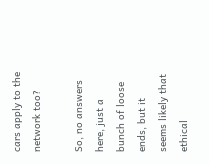cars apply to the network too?

So, no answers here, just a bunch of loose ends, but it seems likely that ethical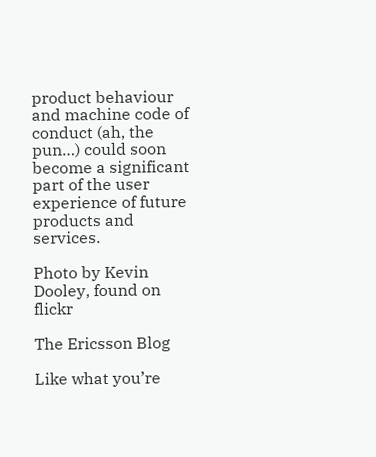product behaviour and machine code of conduct (ah, the pun…) could soon become a significant part of the user experience of future products and services.

Photo by Kevin Dooley, found on flickr

The Ericsson Blog

Like what you’re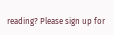reading? Please sign up for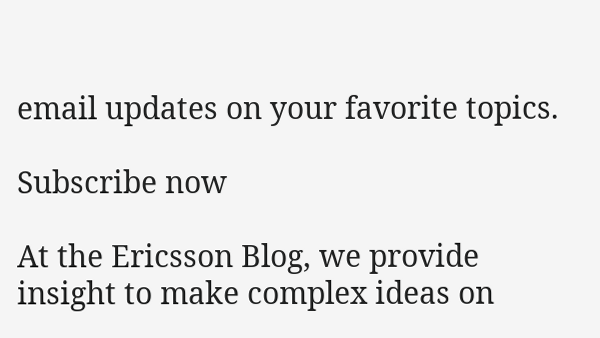email updates on your favorite topics.

Subscribe now

At the Ericsson Blog, we provide insight to make complex ideas on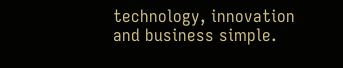technology, innovation and business simple.